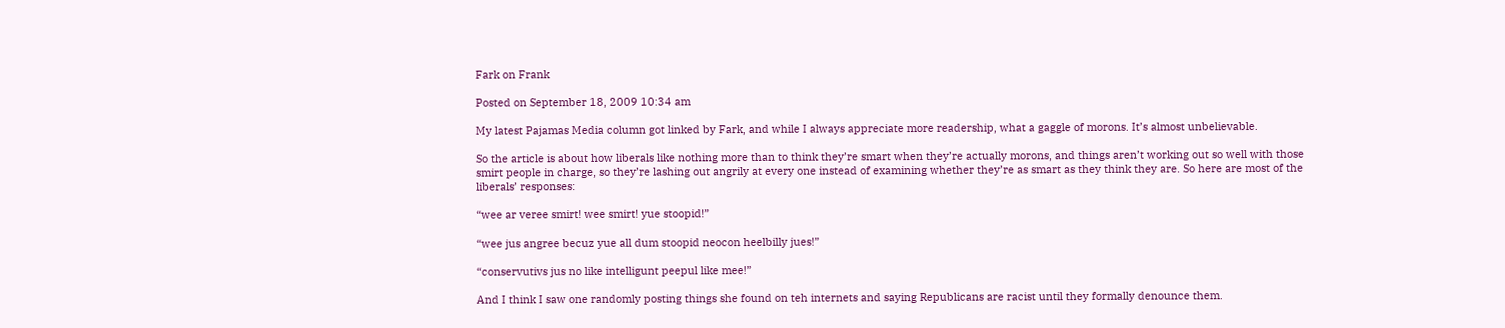Fark on Frank

Posted on September 18, 2009 10:34 am

My latest Pajamas Media column got linked by Fark, and while I always appreciate more readership, what a gaggle of morons. It’s almost unbelievable.

So the article is about how liberals like nothing more than to think they’re smart when they’re actually morons, and things aren’t working out so well with those smirt people in charge, so they’re lashing out angrily at every one instead of examining whether they’re as smart as they think they are. So here are most of the liberals’ responses:

“wee ar veree smirt! wee smirt! yue stoopid!”

“wee jus angree becuz yue all dum stoopid neocon heelbilly jues!”

“conservutivs jus no like intelligunt peepul like mee!”

And I think I saw one randomly posting things she found on teh internets and saying Republicans are racist until they formally denounce them.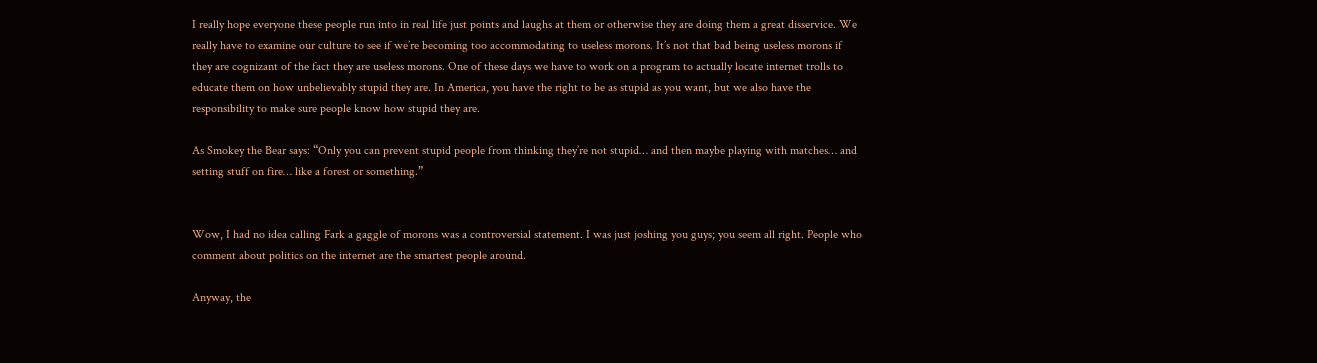I really hope everyone these people run into in real life just points and laughs at them or otherwise they are doing them a great disservice. We really have to examine our culture to see if we’re becoming too accommodating to useless morons. It’s not that bad being useless morons if they are cognizant of the fact they are useless morons. One of these days we have to work on a program to actually locate internet trolls to educate them on how unbelievably stupid they are. In America, you have the right to be as stupid as you want, but we also have the responsibility to make sure people know how stupid they are.

As Smokey the Bear says: “Only you can prevent stupid people from thinking they’re not stupid… and then maybe playing with matches… and setting stuff on fire… like a forest or something.”


Wow, I had no idea calling Fark a gaggle of morons was a controversial statement. I was just joshing you guys; you seem all right. People who comment about politics on the internet are the smartest people around.

Anyway, the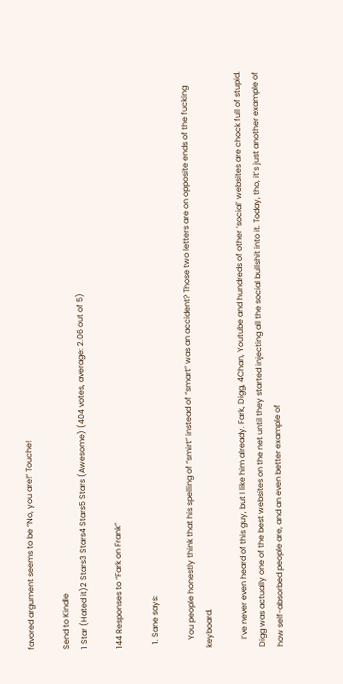favored argument seems to be “No, you are!” Touche!

Send to Kindle
1 Star (Hated it)2 Stars3 Stars4 Stars5 Stars (Awesome) (404 votes, average: 2.06 out of 5)

144 Responses to “Fark on Frank”

  1. Sane says:

    You people honestly think that his spelling of “smirt” instead of “smart” was an accident? Those two letters are on opposite ends of the fucking keyboard.

    I’ve never even heard of this guy, but I like him already. Fark, Digg, 4Chan, Youtube and hundreds of other ‘social’ websites are chock full of stupid. Digg was actually one of the best websites on the net until they started injecting all the social bullshit into it. Today, tho, it’s just another example of how self-absorbed people are, and an even better example of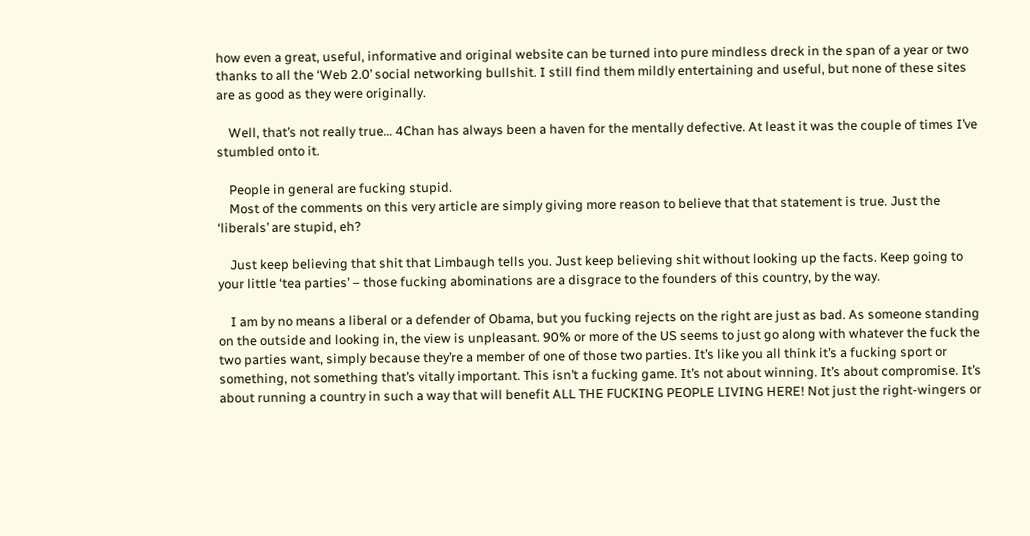how even a great, useful, informative and original website can be turned into pure mindless dreck in the span of a year or two thanks to all the ‘Web 2.0’ social networking bullshit. I still find them mildly entertaining and useful, but none of these sites are as good as they were originally.

    Well, that’s not really true… 4Chan has always been a haven for the mentally defective. At least it was the couple of times I’ve stumbled onto it.

    People in general are fucking stupid.
    Most of the comments on this very article are simply giving more reason to believe that that statement is true. Just the ‘liberals’ are stupid, eh?

    Just keep believing that shit that Limbaugh tells you. Just keep believing shit without looking up the facts. Keep going to your little ‘tea parties’ – those fucking abominations are a disgrace to the founders of this country, by the way.

    I am by no means a liberal or a defender of Obama, but you fucking rejects on the right are just as bad. As someone standing on the outside and looking in, the view is unpleasant. 90% or more of the US seems to just go along with whatever the fuck the two parties want, simply because they’re a member of one of those two parties. It’s like you all think it’s a fucking sport or something, not something that’s vitally important. This isn’t a fucking game. It’s not about winning. It’s about compromise. It’s about running a country in such a way that will benefit ALL THE FUCKING PEOPLE LIVING HERE! Not just the right-wingers or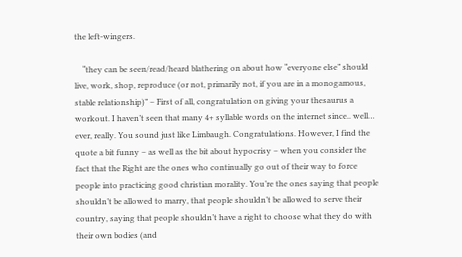the left-wingers.

    “they can be seen/read/heard blathering on about how “everyone else” should live, work, shop, reproduce (or not, primarily not, if you are in a monogamous, stable relationship)” – First of all, congratulation on giving your thesaurus a workout. I haven’t seen that many 4+ syllable words on the internet since.. well… ever, really. You sound just like Limbaugh. Congratulations. However, I find the quote a bit funny – as well as the bit about hypocrisy – when you consider the fact that the Right are the ones who continually go out of their way to force people into practicing good christian morality. You’re the ones saying that people shouldn’t be allowed to marry, that people shouldn’t be allowed to serve their country, saying that people shouldn’t have a right to choose what they do with their own bodies (and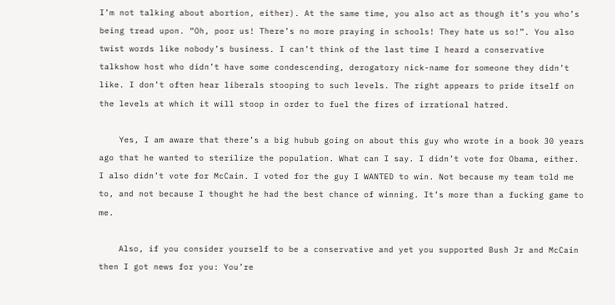I’m not talking about abortion, either). At the same time, you also act as though it’s you who’s being tread upon. “Oh, poor us! There’s no more praying in schools! They hate us so!”. You also twist words like nobody’s business. I can’t think of the last time I heard a conservative talkshow host who didn’t have some condescending, derogatory nick-name for someone they didn’t like. I don’t often hear liberals stooping to such levels. The right appears to pride itself on the levels at which it will stoop in order to fuel the fires of irrational hatred.

    Yes, I am aware that there’s a big hubub going on about this guy who wrote in a book 30 years ago that he wanted to sterilize the population. What can I say. I didn’t vote for Obama, either. I also didn’t vote for McCain. I voted for the guy I WANTED to win. Not because my team told me to, and not because I thought he had the best chance of winning. It’s more than a fucking game to me.

    Also, if you consider yourself to be a conservative and yet you supported Bush Jr and McCain then I got news for you: You’re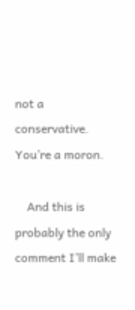not a conservative. You’re a moron.

    And this is probably the only comment I’ll make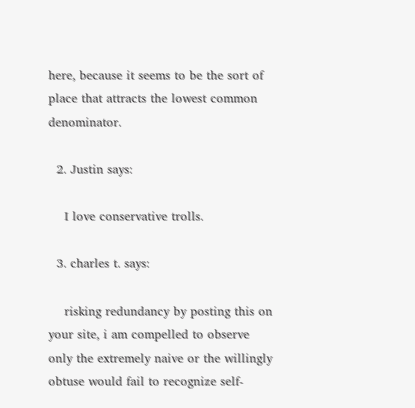here, because it seems to be the sort of place that attracts the lowest common denominator.

  2. Justin says:

    I love conservative trolls.

  3. charles t. says:

    risking redundancy by posting this on your site, i am compelled to observe only the extremely naive or the willingly obtuse would fail to recognize self-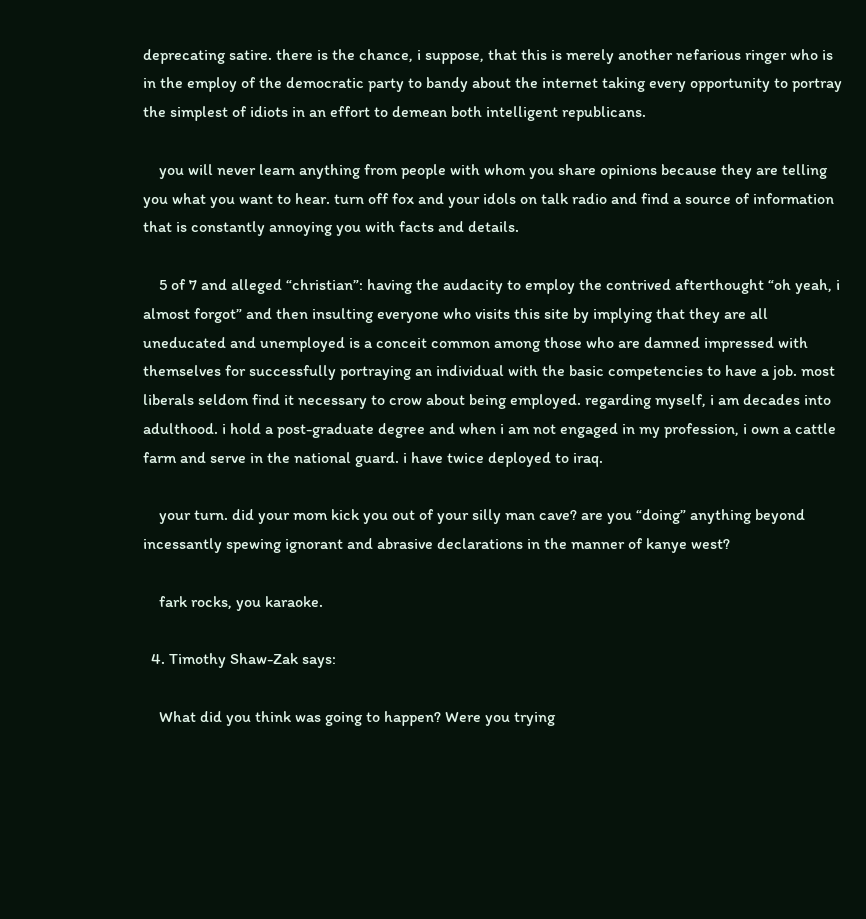deprecating satire. there is the chance, i suppose, that this is merely another nefarious ringer who is in the employ of the democratic party to bandy about the internet taking every opportunity to portray the simplest of idiots in an effort to demean both intelligent republicans.

    you will never learn anything from people with whom you share opinions because they are telling you what you want to hear. turn off fox and your idols on talk radio and find a source of information that is constantly annoying you with facts and details.

    5 of 7 and alleged “christian”: having the audacity to employ the contrived afterthought “oh yeah, i almost forgot” and then insulting everyone who visits this site by implying that they are all uneducated and unemployed is a conceit common among those who are damned impressed with themselves for successfully portraying an individual with the basic competencies to have a job. most liberals seldom find it necessary to crow about being employed. regarding myself, i am decades into adulthood. i hold a post-graduate degree and when i am not engaged in my profession, i own a cattle farm and serve in the national guard. i have twice deployed to iraq.

    your turn. did your mom kick you out of your silly man cave? are you “doing” anything beyond incessantly spewing ignorant and abrasive declarations in the manner of kanye west?

    fark rocks, you karaoke.

  4. Timothy Shaw-Zak says:

    What did you think was going to happen? Were you trying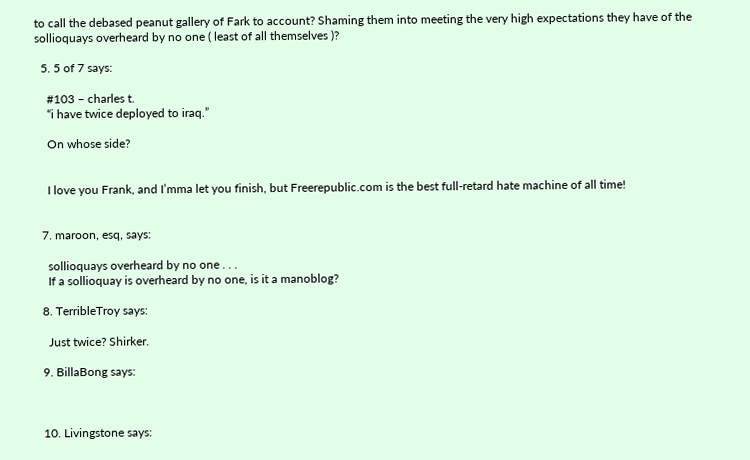to call the debased peanut gallery of Fark to account? Shaming them into meeting the very high expectations they have of the sollioquays overheard by no one ( least of all themselves )?

  5. 5 of 7 says:

    #103 – charles t.
    “i have twice deployed to iraq.”

    On whose side?


    I love you Frank, and I’mma let you finish, but Freerepublic.com is the best full-retard hate machine of all time!


  7. maroon, esq, says:

    sollioquays overheard by no one . . .
    If a sollioquay is overheard by no one, is it a manoblog?

  8. TerribleTroy says:

    Just twice? Shirker.

  9. BillaBong says:



  10. Livingstone says: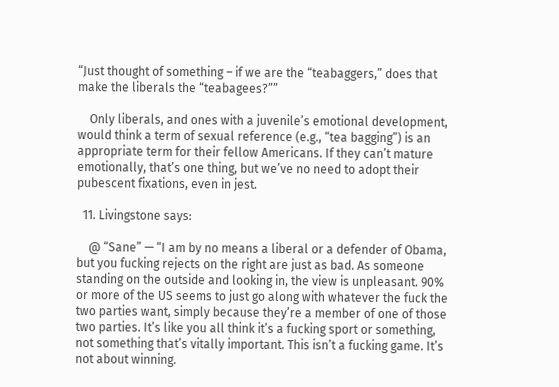“Just thought of something – if we are the “teabaggers,” does that make the liberals the “teabagees?””

    Only liberals, and ones with a juvenile’s emotional development, would think a term of sexual reference (e.g., “tea bagging”) is an appropriate term for their fellow Americans. If they can’t mature emotionally, that’s one thing, but we’ve no need to adopt their pubescent fixations, even in jest.

  11. Livingstone says:

    @ “Sane” — “I am by no means a liberal or a defender of Obama, but you fucking rejects on the right are just as bad. As someone standing on the outside and looking in, the view is unpleasant. 90% or more of the US seems to just go along with whatever the fuck the two parties want, simply because they’re a member of one of those two parties. It’s like you all think it’s a fucking sport or something, not something that’s vitally important. This isn’t a fucking game. It’s not about winning.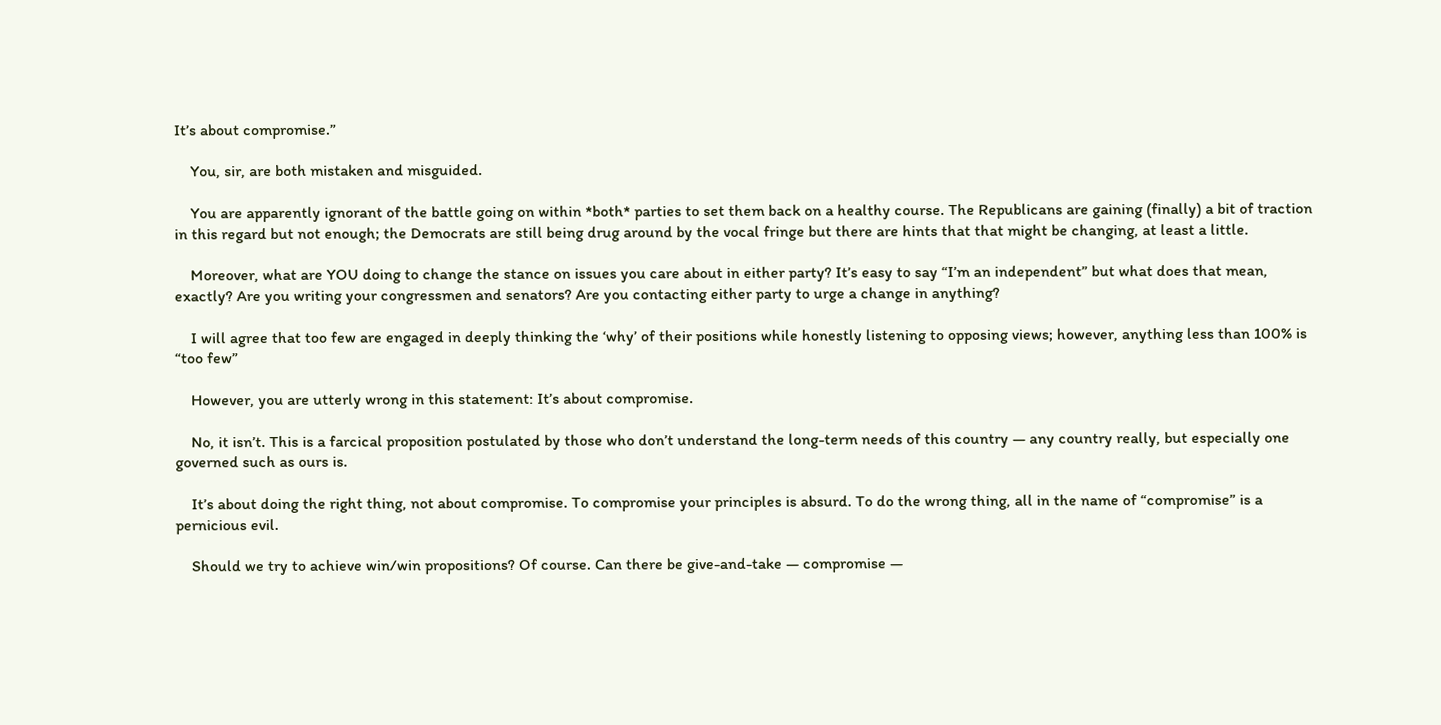It’s about compromise.”

    You, sir, are both mistaken and misguided.

    You are apparently ignorant of the battle going on within *both* parties to set them back on a healthy course. The Republicans are gaining (finally) a bit of traction in this regard but not enough; the Democrats are still being drug around by the vocal fringe but there are hints that that might be changing, at least a little.

    Moreover, what are YOU doing to change the stance on issues you care about in either party? It’s easy to say “I’m an independent” but what does that mean, exactly? Are you writing your congressmen and senators? Are you contacting either party to urge a change in anything?

    I will agree that too few are engaged in deeply thinking the ‘why’ of their positions while honestly listening to opposing views; however, anything less than 100% is “too few”

    However, you are utterly wrong in this statement: It’s about compromise.

    No, it isn’t. This is a farcical proposition postulated by those who don’t understand the long-term needs of this country — any country really, but especially one governed such as ours is.

    It’s about doing the right thing, not about compromise. To compromise your principles is absurd. To do the wrong thing, all in the name of “compromise” is a pernicious evil.

    Should we try to achieve win/win propositions? Of course. Can there be give-and-take — compromise —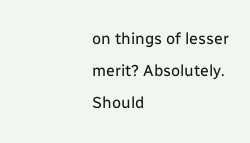on things of lesser merit? Absolutely. Should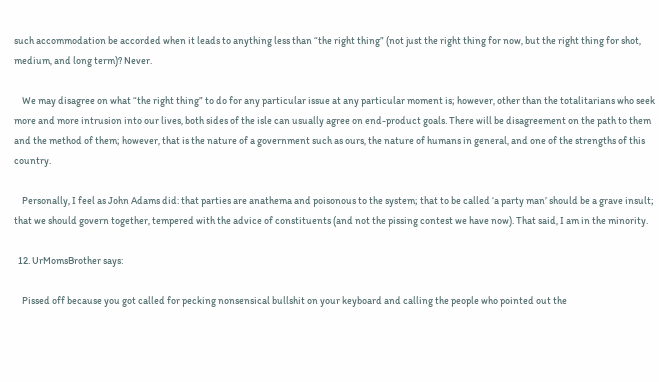such accommodation be accorded when it leads to anything less than “the right thing” (not just the right thing for now, but the right thing for shot, medium, and long term)? Never.

    We may disagree on what “the right thing” to do for any particular issue at any particular moment is; however, other than the totalitarians who seek more and more intrusion into our lives, both sides of the isle can usually agree on end-product goals. There will be disagreement on the path to them and the method of them; however, that is the nature of a government such as ours, the nature of humans in general, and one of the strengths of this country.

    Personally, I feel as John Adams did: that parties are anathema and poisonous to the system; that to be called ‘a party man’ should be a grave insult; that we should govern together, tempered with the advice of constituents (and not the pissing contest we have now). That said, I am in the minority.

  12. UrMomsBrother says:

    Pissed off because you got called for pecking nonsensical bullshit on your keyboard and calling the people who pointed out the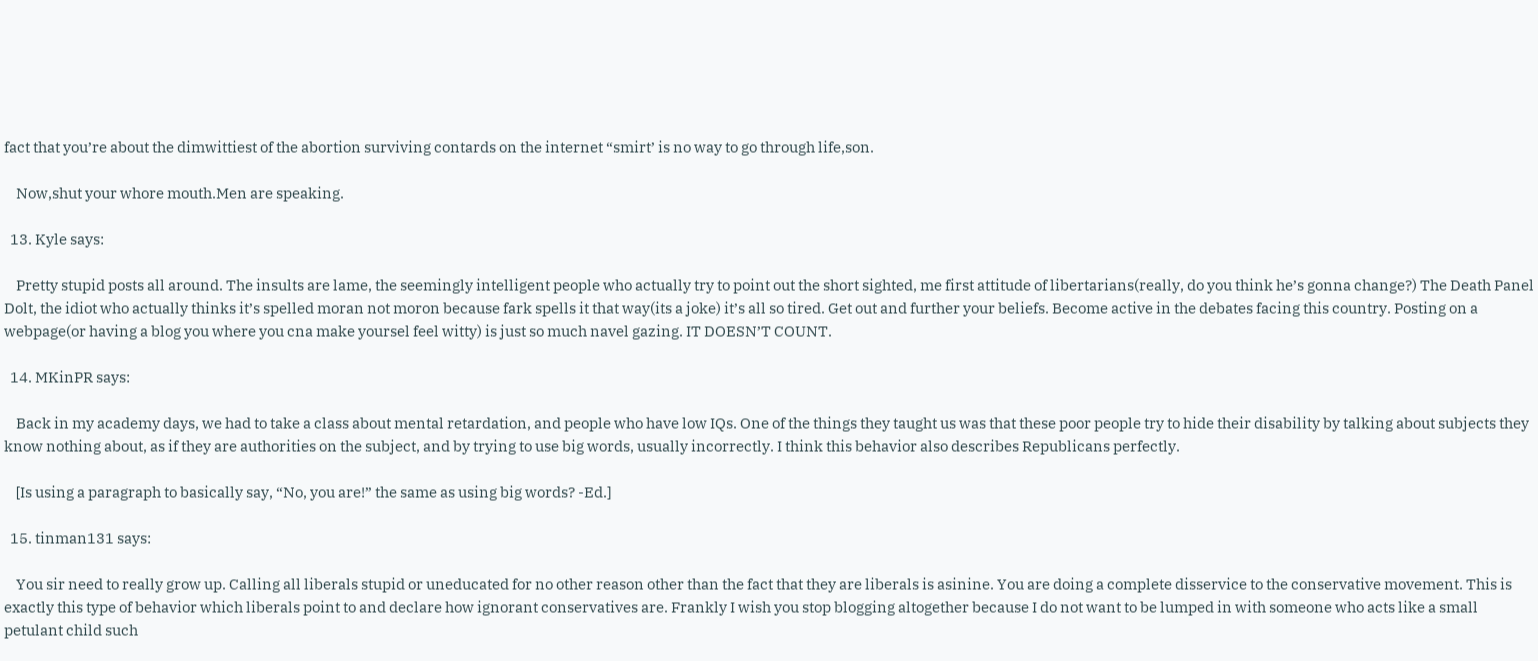fact that you’re about the dimwittiest of the abortion surviving contards on the internet “smirt’ is no way to go through life,son.

    Now,shut your whore mouth.Men are speaking.

  13. Kyle says:

    Pretty stupid posts all around. The insults are lame, the seemingly intelligent people who actually try to point out the short sighted, me first attitude of libertarians(really, do you think he’s gonna change?) The Death Panel Dolt, the idiot who actually thinks it’s spelled moran not moron because fark spells it that way(its a joke) it’s all so tired. Get out and further your beliefs. Become active in the debates facing this country. Posting on a webpage(or having a blog you where you cna make yoursel feel witty) is just so much navel gazing. IT DOESN’T COUNT.

  14. MKinPR says:

    Back in my academy days, we had to take a class about mental retardation, and people who have low IQs. One of the things they taught us was that these poor people try to hide their disability by talking about subjects they know nothing about, as if they are authorities on the subject, and by trying to use big words, usually incorrectly. I think this behavior also describes Republicans perfectly.

    [Is using a paragraph to basically say, “No, you are!” the same as using big words? -Ed.]

  15. tinman131 says:

    You sir need to really grow up. Calling all liberals stupid or uneducated for no other reason other than the fact that they are liberals is asinine. You are doing a complete disservice to the conservative movement. This is exactly this type of behavior which liberals point to and declare how ignorant conservatives are. Frankly I wish you stop blogging altogether because I do not want to be lumped in with someone who acts like a small petulant child such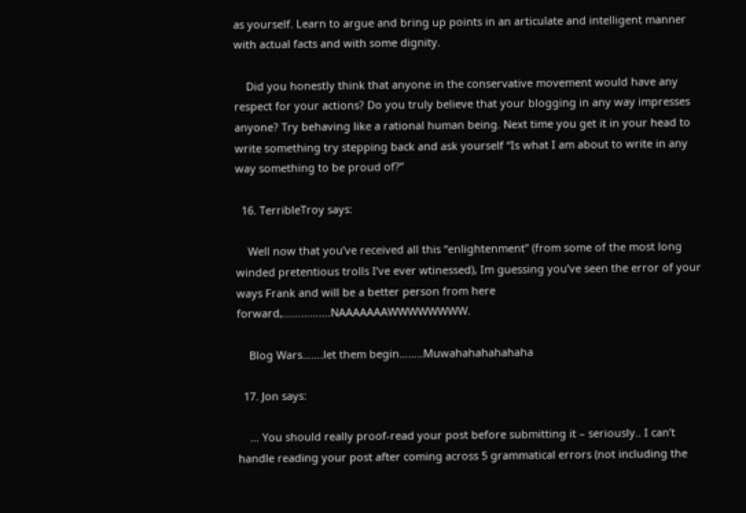as yourself. Learn to argue and bring up points in an articulate and intelligent manner with actual facts and with some dignity.

    Did you honestly think that anyone in the conservative movement would have any respect for your actions? Do you truly believe that your blogging in any way impresses anyone? Try behaving like a rational human being. Next time you get it in your head to write something try stepping back and ask yourself “Is what I am about to write in any way something to be proud of?”

  16. TerribleTroy says:

    Well now that you’ve received all this “enlightenment” (from some of the most long winded pretentious trolls I’ve ever wtinessed), Im guessing you’ve seen the error of your ways Frank and will be a better person from here forward,…………….NAAAAAAAWWWWWWWW.

    Blog Wars…….let them begin……..Muwahahahahahaha

  17. Jon says:

    … You should really proof-read your post before submitting it – seriously.. I can’t handle reading your post after coming across 5 grammatical errors (not including the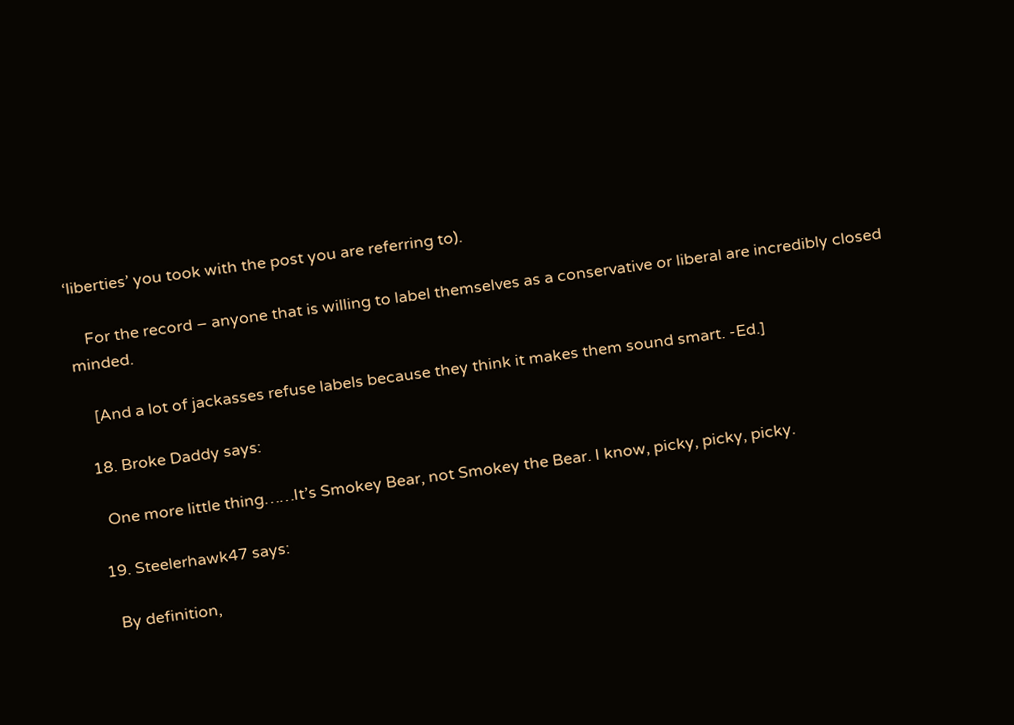‘liberties’ you took with the post you are referring to).

    For the record – anyone that is willing to label themselves as a conservative or liberal are incredibly closed minded.

    [And a lot of jackasses refuse labels because they think it makes them sound smart. -Ed.]

  18. Broke Daddy says:

    One more little thing……It’s Smokey Bear, not Smokey the Bear. I know, picky, picky, picky.

  19. Steelerhawk47 says:

    By definition,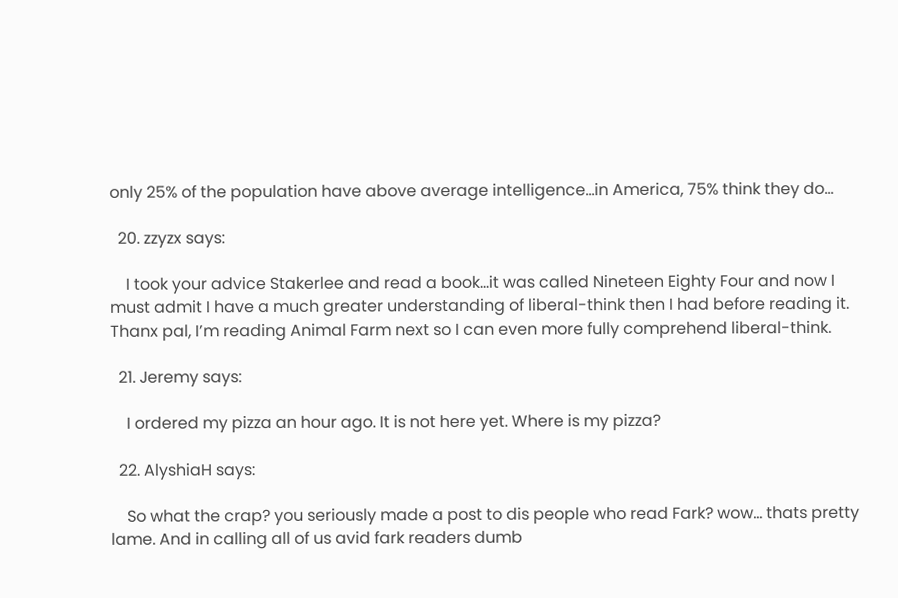only 25% of the population have above average intelligence…in America, 75% think they do…

  20. zzyzx says:

    I took your advice Stakerlee and read a book…it was called Nineteen Eighty Four and now I must admit I have a much greater understanding of liberal-think then I had before reading it. Thanx pal, I’m reading Animal Farm next so I can even more fully comprehend liberal-think.

  21. Jeremy says:

    I ordered my pizza an hour ago. It is not here yet. Where is my pizza?

  22. AlyshiaH says:

    So what the crap? you seriously made a post to dis people who read Fark? wow… thats pretty lame. And in calling all of us avid fark readers dumb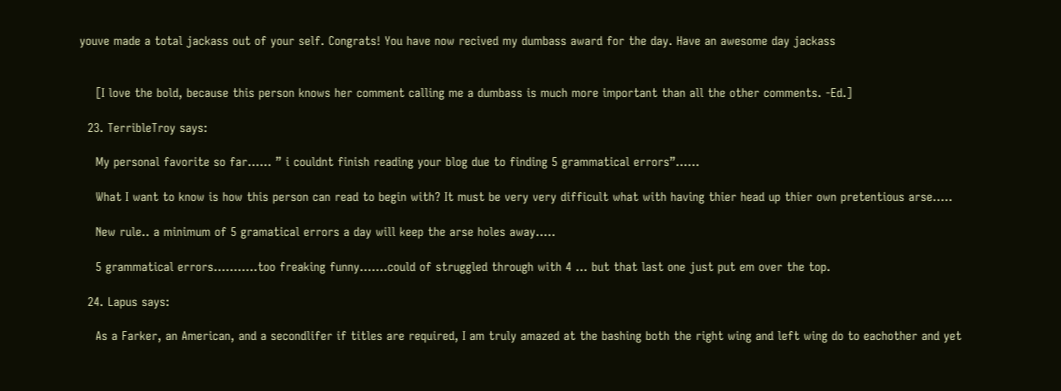youve made a total jackass out of your self. Congrats! You have now recived my dumbass award for the day. Have an awesome day jackass


    [I love the bold, because this person knows her comment calling me a dumbass is much more important than all the other comments. -Ed.]

  23. TerribleTroy says:

    My personal favorite so far…… ” i couldnt finish reading your blog due to finding 5 grammatical errors”……

    What I want to know is how this person can read to begin with? It must be very very difficult what with having thier head up thier own pretentious arse…..

    New rule.. a minimum of 5 gramatical errors a day will keep the arse holes away…..

    5 grammatical errors………..too freaking funny…….could of struggled through with 4 … but that last one just put em over the top.

  24. Lapus says:

    As a Farker, an American, and a secondlifer if titles are required, I am truly amazed at the bashing both the right wing and left wing do to eachother and yet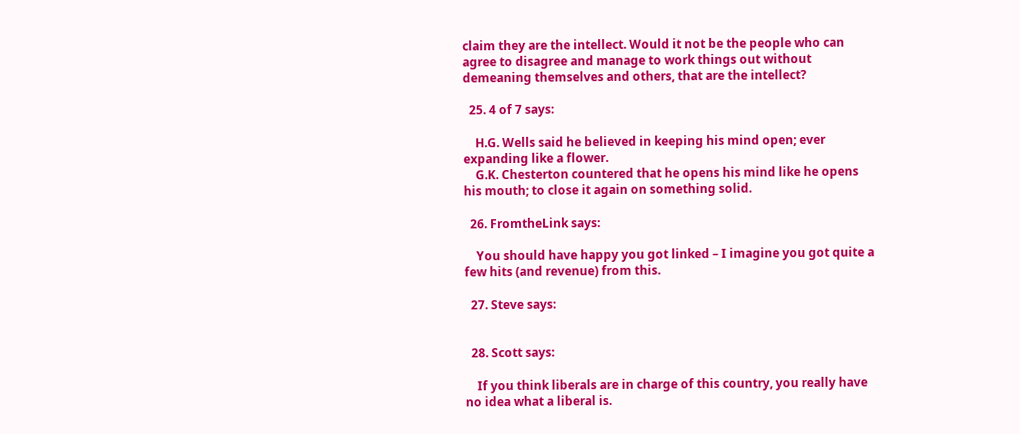claim they are the intellect. Would it not be the people who can agree to disagree and manage to work things out without demeaning themselves and others, that are the intellect?

  25. 4 of 7 says:

    H.G. Wells said he believed in keeping his mind open; ever expanding like a flower.
    G.K. Chesterton countered that he opens his mind like he opens his mouth; to close it again on something solid.

  26. FromtheLink says:

    You should have happy you got linked – I imagine you got quite a few hits (and revenue) from this.

  27. Steve says:


  28. Scott says:

    If you think liberals are in charge of this country, you really have no idea what a liberal is.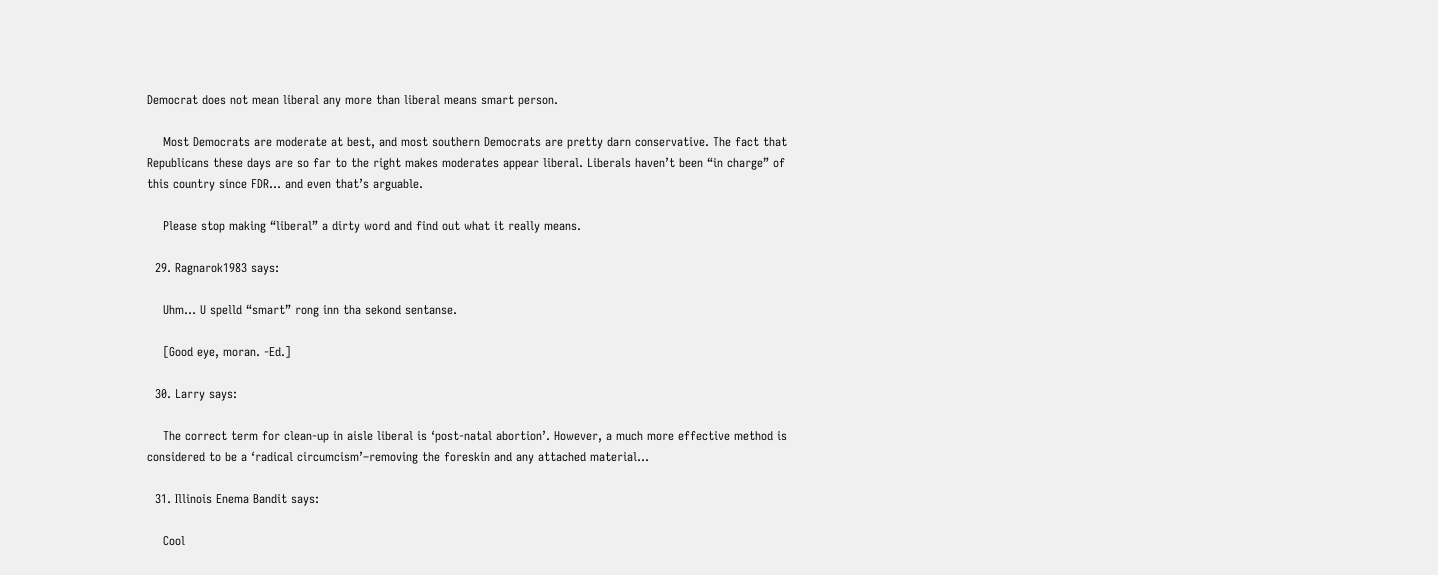Democrat does not mean liberal any more than liberal means smart person.

    Most Democrats are moderate at best, and most southern Democrats are pretty darn conservative. The fact that Republicans these days are so far to the right makes moderates appear liberal. Liberals haven’t been “in charge” of this country since FDR… and even that’s arguable.

    Please stop making “liberal” a dirty word and find out what it really means.

  29. Ragnarok1983 says:

    Uhm… U spelld “smart” rong inn tha sekond sentanse.

    [Good eye, moran. -Ed.]

  30. Larry says:

    The correct term for clean-up in aisle liberal is ‘post-natal abortion’. However, a much more effective method is considered to be a ‘radical circumcism’–removing the foreskin and any attached material…

  31. Illinois Enema Bandit says:

    Cool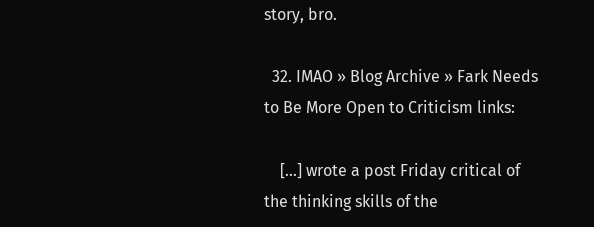story, bro.

  32. IMAO » Blog Archive » Fark Needs to Be More Open to Criticism links:

    […] wrote a post Friday critical of the thinking skills of the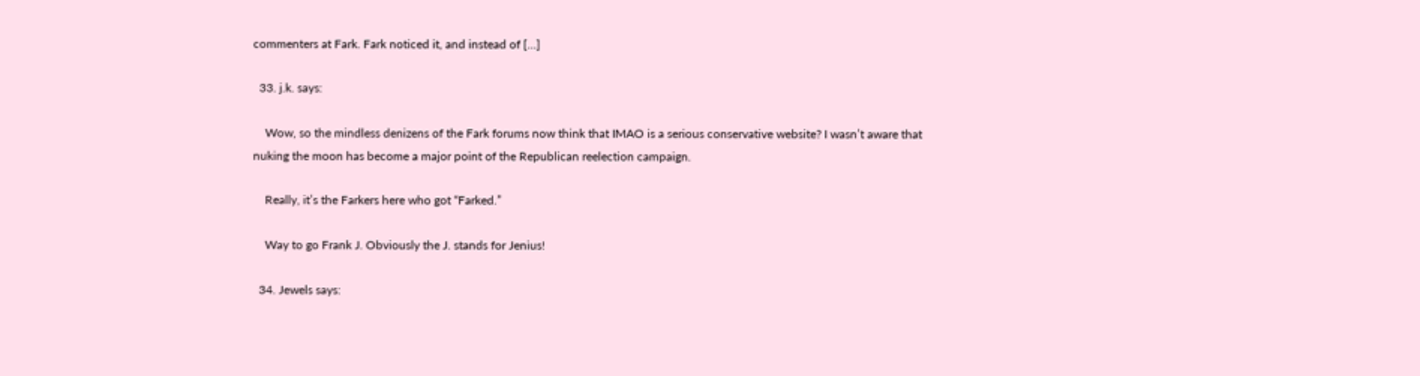commenters at Fark. Fark noticed it, and instead of […]

  33. j.k. says:

    Wow, so the mindless denizens of the Fark forums now think that IMAO is a serious conservative website? I wasn’t aware that nuking the moon has become a major point of the Republican reelection campaign.

    Really, it’s the Farkers here who got “Farked.”

    Way to go Frank J. Obviously the J. stands for Jenius!

  34. Jewels says: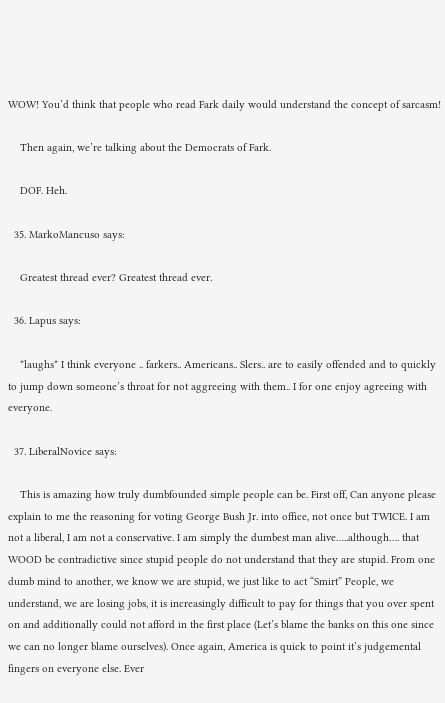WOW! You’d think that people who read Fark daily would understand the concept of sarcasm!

    Then again, we’re talking about the Democrats of Fark.

    DOF. Heh.

  35. MarkoMancuso says:

    Greatest thread ever? Greatest thread ever.

  36. Lapus says:

    *laughs* I think everyone .. farkers.. Americans.. Slers.. are to easily offended and to quickly to jump down someone’s throat for not aggreeing with them.. I for one enjoy agreeing with everyone.

  37. LiberalNovice says:

    This is amazing how truly dumbfounded simple people can be. First off, Can anyone please explain to me the reasoning for voting George Bush Jr. into office, not once but TWICE. I am not a liberal, I am not a conservative. I am simply the dumbest man alive…..although…. that WOOD be contradictive since stupid people do not understand that they are stupid. From one dumb mind to another, we know we are stupid, we just like to act “Smirt” People, we understand, we are losing jobs, it is increasingly difficult to pay for things that you over spent on and additionally could not afford in the first place (Let’s blame the banks on this one since we can no longer blame ourselves). Once again, America is quick to point it’s judgemental fingers on everyone else. Ever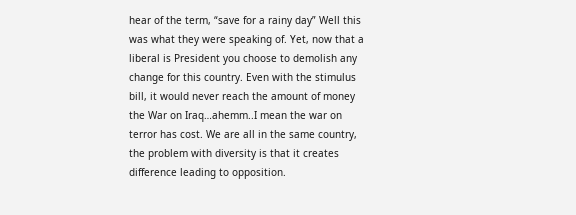hear of the term, “save for a rainy day” Well this was what they were speaking of. Yet, now that a liberal is President you choose to demolish any change for this country. Even with the stimulus bill, it would never reach the amount of money the War on Iraq…ahemm..I mean the war on terror has cost. We are all in the same country, the problem with diversity is that it creates difference leading to opposition.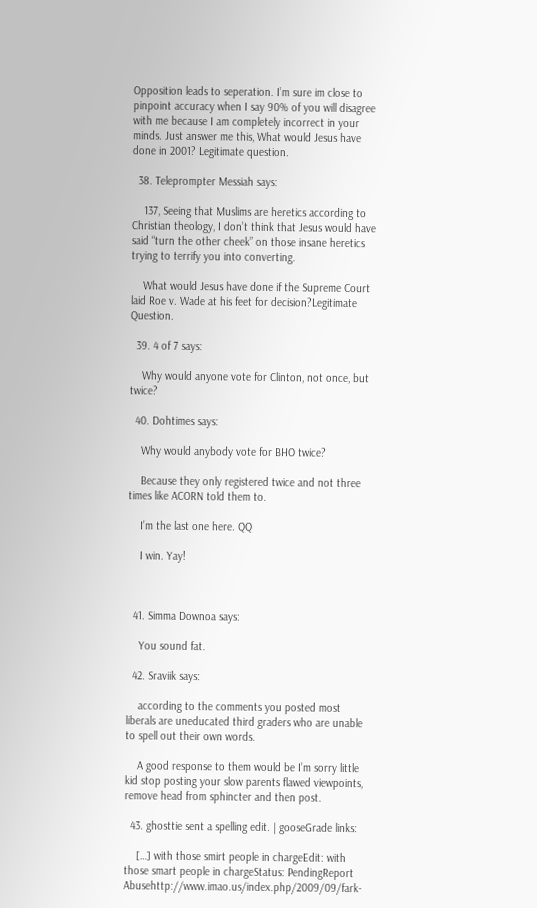Opposition leads to seperation. I’m sure im close to pinpoint accuracy when I say 90% of you will disagree with me because I am completely incorrect in your minds. Just answer me this, What would Jesus have done in 2001? Legitimate question.

  38. Teleprompter Messiah says:

    137, Seeing that Muslims are heretics according to Christian theology, I don’t think that Jesus would have said “turn the other cheek” on those insane heretics trying to terrify you into converting.

    What would Jesus have done if the Supreme Court laid Roe v. Wade at his feet for decision?Legitimate Question.

  39. 4 of 7 says:

    Why would anyone vote for Clinton, not once, but twice?

  40. Dohtimes says:

    Why would anybody vote for BHO twice?

    Because they only registered twice and not three times like ACORN told them to.

    I’m the last one here. QQ

    I win. Yay!



  41. Simma Downoa says:

    You sound fat.

  42. Sraviik says:

    according to the comments you posted most liberals are uneducated third graders who are unable to spell out their own words.

    A good response to them would be I’m sorry little kid stop posting your slow parents flawed viewpoints, remove head from sphincter and then post.

  43. ghosttie sent a spelling edit. | gooseGrade links:

    […] with those smirt people in chargeEdit: with those smart people in chargeStatus: PendingReport Abusehttp://www.imao.us/index.php/2009/09/fark-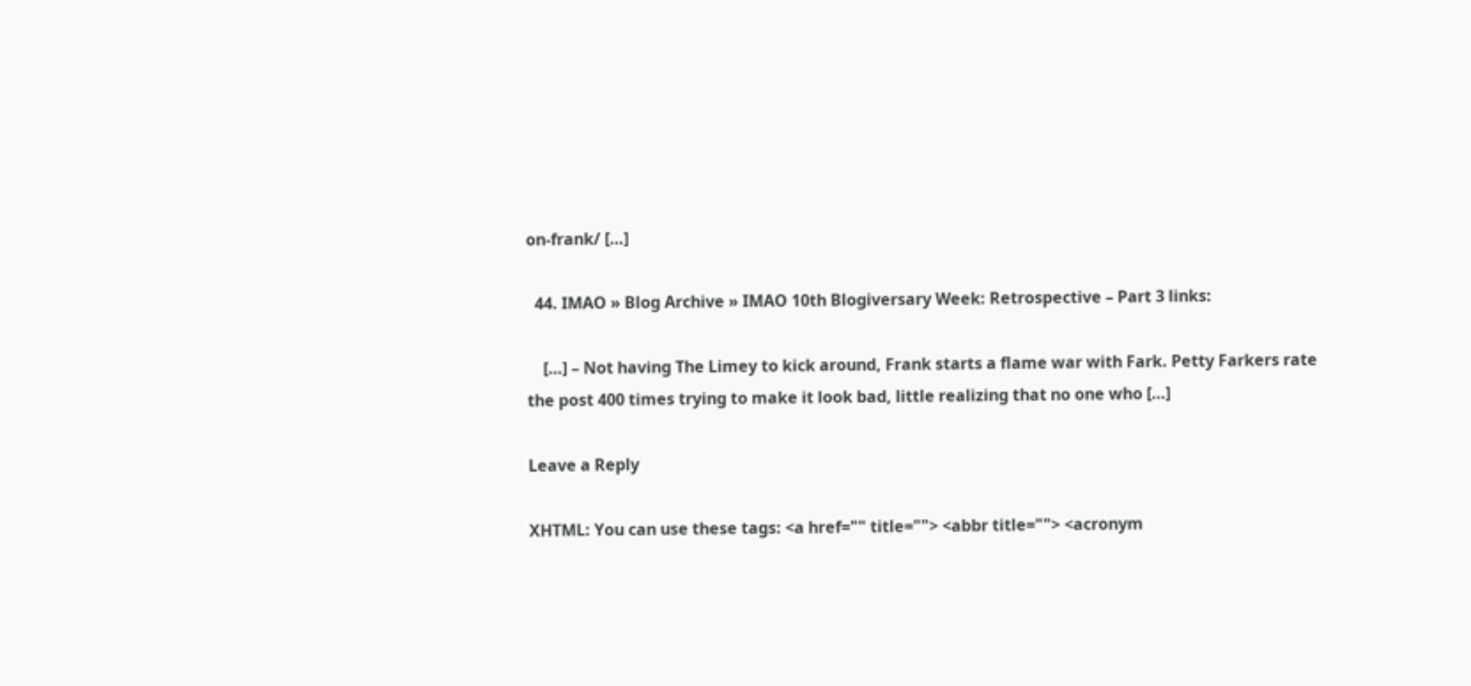on-frank/ […]

  44. IMAO » Blog Archive » IMAO 10th Blogiversary Week: Retrospective – Part 3 links:

    […] – Not having The Limey to kick around, Frank starts a flame war with Fark. Petty Farkers rate the post 400 times trying to make it look bad, little realizing that no one who […]

Leave a Reply

XHTML: You can use these tags: <a href="" title=""> <abbr title=""> <acronym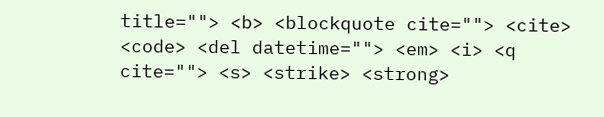title=""> <b> <blockquote cite=""> <cite> <code> <del datetime=""> <em> <i> <q cite=""> <s> <strike> <strong>